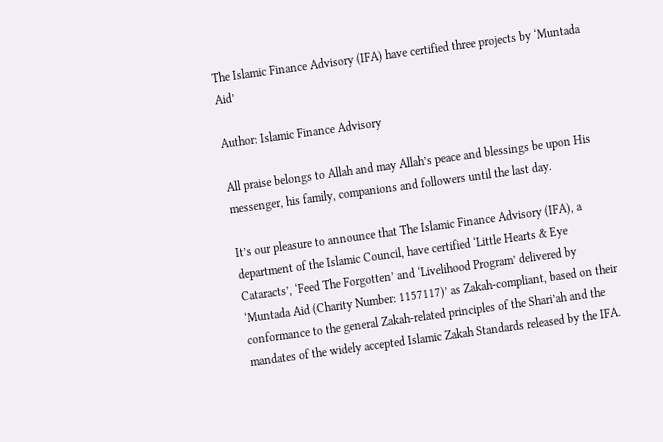The Islamic Finance Advisory (IFA) have certified three projects by ‘Muntada Aid’

Author: Islamic Finance Advisory

All praise belongs to Allah and may Allah’s peace and blessings be upon His messenger, his family, companions and followers until the last day.

It’s our pleasure to announce that The Islamic Finance Advisory (IFA), a department of the Islamic Council, have certified ‘Little Hearts & Eye Cataracts’, ‘Feed The Forgotten’ and ‘Livelihood Program’ delivered by ‘Muntada Aid (Charity Number: 1157117)’ as Zakah-compliant, based on their conformance to the general Zakah-related principles of the Shari’ah and the mandates of the widely accepted Islamic Zakah Standards released by the IFA.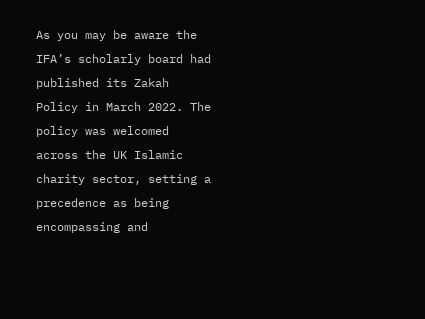As you may be aware the IFA’s scholarly board had published its Zakah Policy in March 2022. The policy was welcomed across the UK Islamic charity sector, setting a precedence as being encompassing and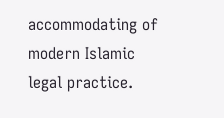accommodating of modern Islamic legal practice.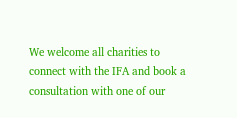We welcome all charities to connect with the IFA and book a consultation with one of our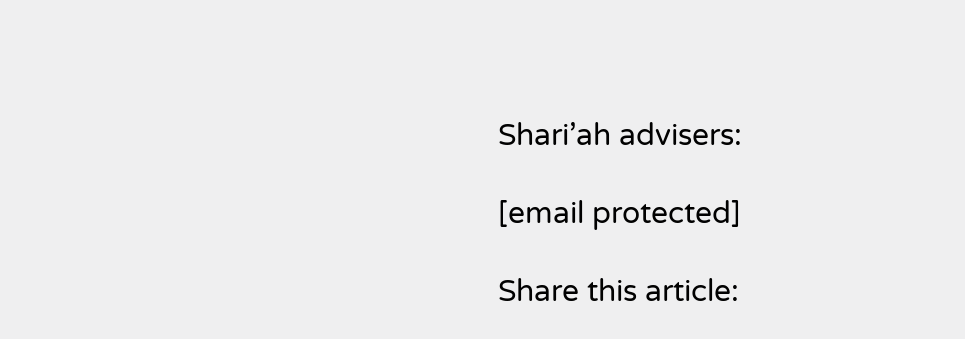Shari’ah advisers:

[email protected]

Share this article: